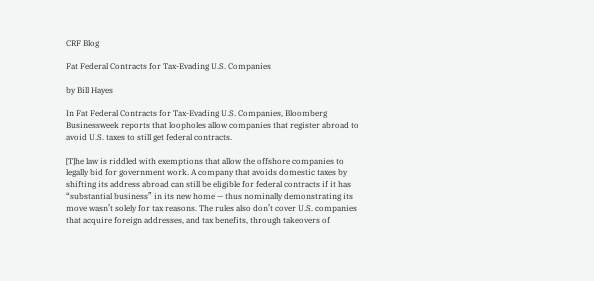CRF Blog

Fat Federal Contracts for Tax-Evading U.S. Companies

by Bill Hayes

In Fat Federal Contracts for Tax-Evading U.S. Companies, Bloomberg Businessweek reports that loopholes allow companies that register abroad to avoid U.S. taxes to still get federal contracts.

[T]he law is riddled with exemptions that allow the offshore companies to legally bid for government work. A company that avoids domestic taxes by shifting its address abroad can still be eligible for federal contracts if it has “substantial business” in its new home — thus nominally demonstrating its move wasn’t solely for tax reasons. The rules also don’t cover U.S. companies that acquire foreign addresses, and tax benefits, through takeovers of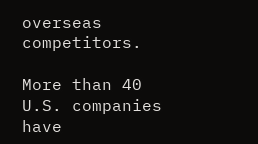overseas competitors.

More than 40 U.S. companies have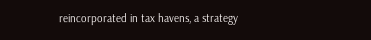reincorporated in tax havens, a strategy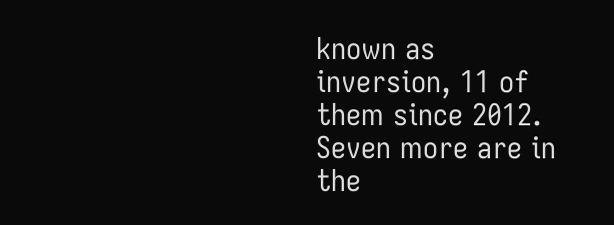known as inversion, 11 of them since 2012. Seven more are in the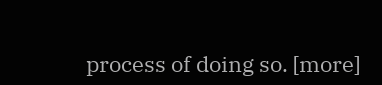process of doing so. [more]